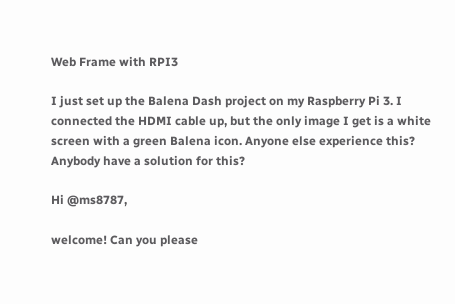Web Frame with RPI3

I just set up the Balena Dash project on my Raspberry Pi 3. I connected the HDMI cable up, but the only image I get is a white screen with a green Balena icon. Anyone else experience this? Anybody have a solution for this?

Hi @ms8787,

welcome! Can you please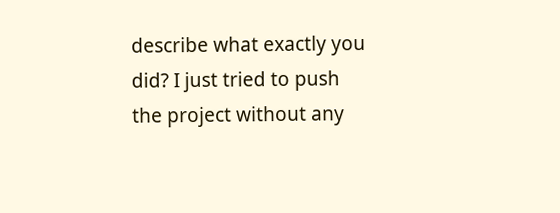describe what exactly you did? I just tried to push the project without any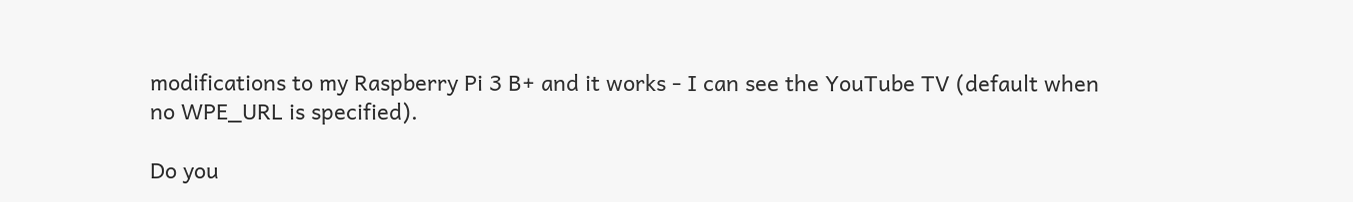modifications to my Raspberry Pi 3 B+ and it works - I can see the YouTube TV (default when no WPE_URL is specified).

Do you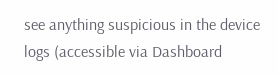see anything suspicious in the device logs (accessible via Dashboard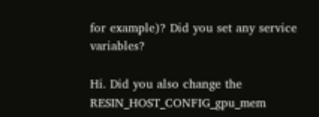for example)? Did you set any service variables?

Hi. Did you also change the RESIN_HOST_CONFIG_gpu_mem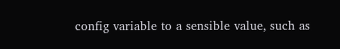config variable to a sensible value, such as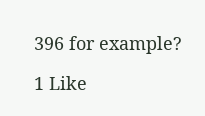396 for example?

1 Like